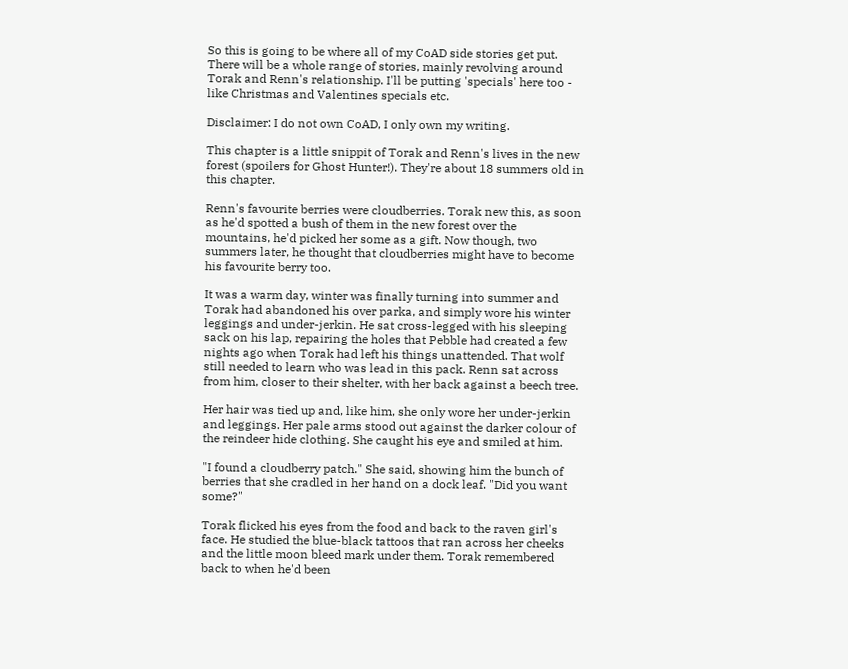So this is going to be where all of my CoAD side stories get put. There will be a whole range of stories, mainly revolving around Torak and Renn's relationship. I'll be putting 'specials' here too - like Christmas and Valentines specials etc.

Disclaimer: I do not own CoAD, I only own my writing.

This chapter is a little snippit of Torak and Renn's lives in the new forest (spoilers for Ghost Hunter!). They're about 18 summers old in this chapter.

Renn's favourite berries were cloudberries. Torak new this, as soon as he'd spotted a bush of them in the new forest over the mountains, he'd picked her some as a gift. Now though, two summers later, he thought that cloudberries might have to become his favourite berry too.

It was a warm day, winter was finally turning into summer and Torak had abandoned his over parka, and simply wore his winter leggings and under-jerkin. He sat cross-legged with his sleeping sack on his lap, repairing the holes that Pebble had created a few nights ago when Torak had left his things unattended. That wolf still needed to learn who was lead in this pack. Renn sat across from him, closer to their shelter, with her back against a beech tree.

Her hair was tied up and, like him, she only wore her under-jerkin and leggings. Her pale arms stood out against the darker colour of the reindeer hide clothing. She caught his eye and smiled at him.

"I found a cloudberry patch." She said, showing him the bunch of berries that she cradled in her hand on a dock leaf. "Did you want some?"

Torak flicked his eyes from the food and back to the raven girl's face. He studied the blue-black tattoos that ran across her cheeks and the little moon bleed mark under them. Torak remembered back to when he'd been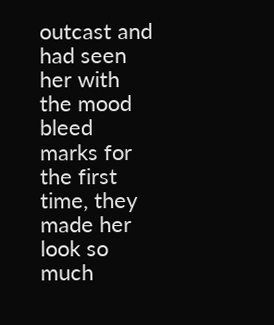outcast and had seen her with the mood bleed marks for the first time, they made her look so much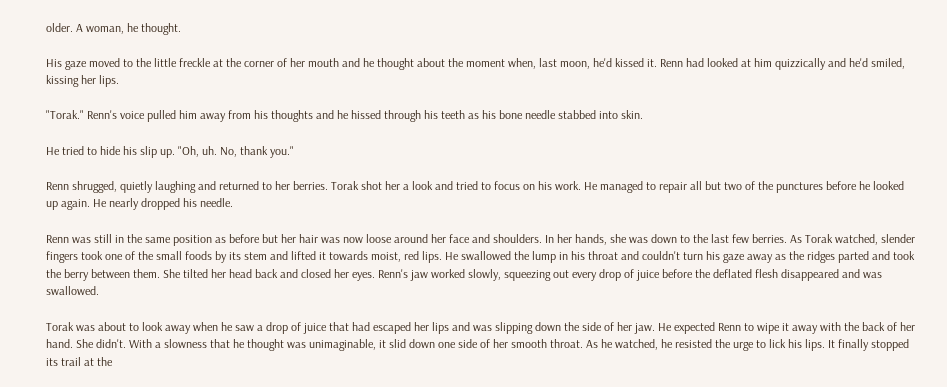older. A woman, he thought.

His gaze moved to the little freckle at the corner of her mouth and he thought about the moment when, last moon, he'd kissed it. Renn had looked at him quizzically and he'd smiled, kissing her lips.

"Torak." Renn's voice pulled him away from his thoughts and he hissed through his teeth as his bone needle stabbed into skin.

He tried to hide his slip up. "Oh, uh. No, thank you."

Renn shrugged, quietly laughing and returned to her berries. Torak shot her a look and tried to focus on his work. He managed to repair all but two of the punctures before he looked up again. He nearly dropped his needle.

Renn was still in the same position as before but her hair was now loose around her face and shoulders. In her hands, she was down to the last few berries. As Torak watched, slender fingers took one of the small foods by its stem and lifted it towards moist, red lips. He swallowed the lump in his throat and couldn't turn his gaze away as the ridges parted and took the berry between them. She tilted her head back and closed her eyes. Renn's jaw worked slowly, squeezing out every drop of juice before the deflated flesh disappeared and was swallowed.

Torak was about to look away when he saw a drop of juice that had escaped her lips and was slipping down the side of her jaw. He expected Renn to wipe it away with the back of her hand. She didn't. With a slowness that he thought was unimaginable, it slid down one side of her smooth throat. As he watched, he resisted the urge to lick his lips. It finally stopped its trail at the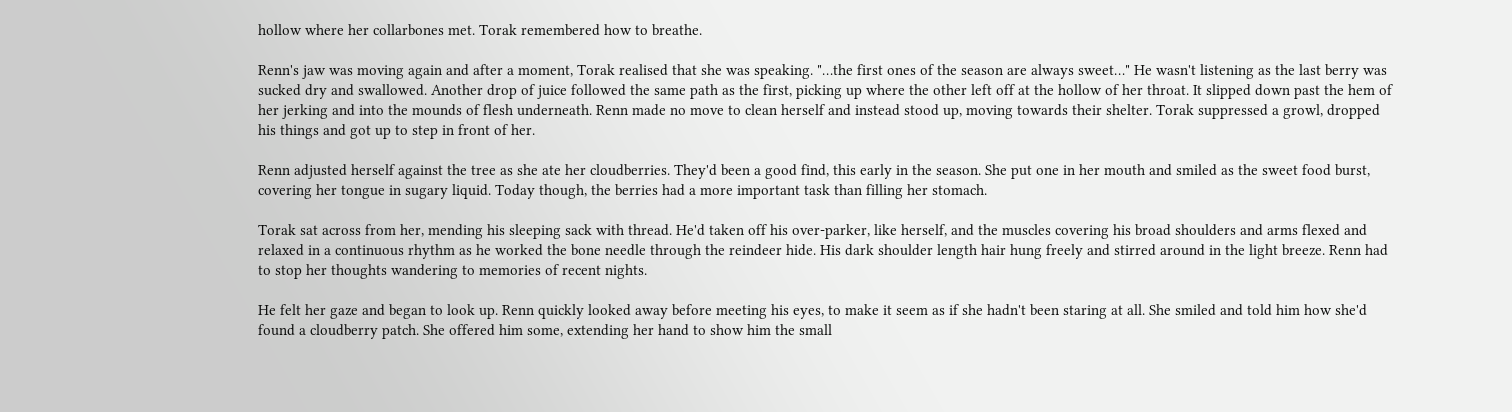hollow where her collarbones met. Torak remembered how to breathe.

Renn's jaw was moving again and after a moment, Torak realised that she was speaking. "…the first ones of the season are always sweet…" He wasn't listening as the last berry was sucked dry and swallowed. Another drop of juice followed the same path as the first, picking up where the other left off at the hollow of her throat. It slipped down past the hem of her jerking and into the mounds of flesh underneath. Renn made no move to clean herself and instead stood up, moving towards their shelter. Torak suppressed a growl, dropped his things and got up to step in front of her.

Renn adjusted herself against the tree as she ate her cloudberries. They'd been a good find, this early in the season. She put one in her mouth and smiled as the sweet food burst, covering her tongue in sugary liquid. Today though, the berries had a more important task than filling her stomach.

Torak sat across from her, mending his sleeping sack with thread. He'd taken off his over-parker, like herself, and the muscles covering his broad shoulders and arms flexed and relaxed in a continuous rhythm as he worked the bone needle through the reindeer hide. His dark shoulder length hair hung freely and stirred around in the light breeze. Renn had to stop her thoughts wandering to memories of recent nights.

He felt her gaze and began to look up. Renn quickly looked away before meeting his eyes, to make it seem as if she hadn't been staring at all. She smiled and told him how she'd found a cloudberry patch. She offered him some, extending her hand to show him the small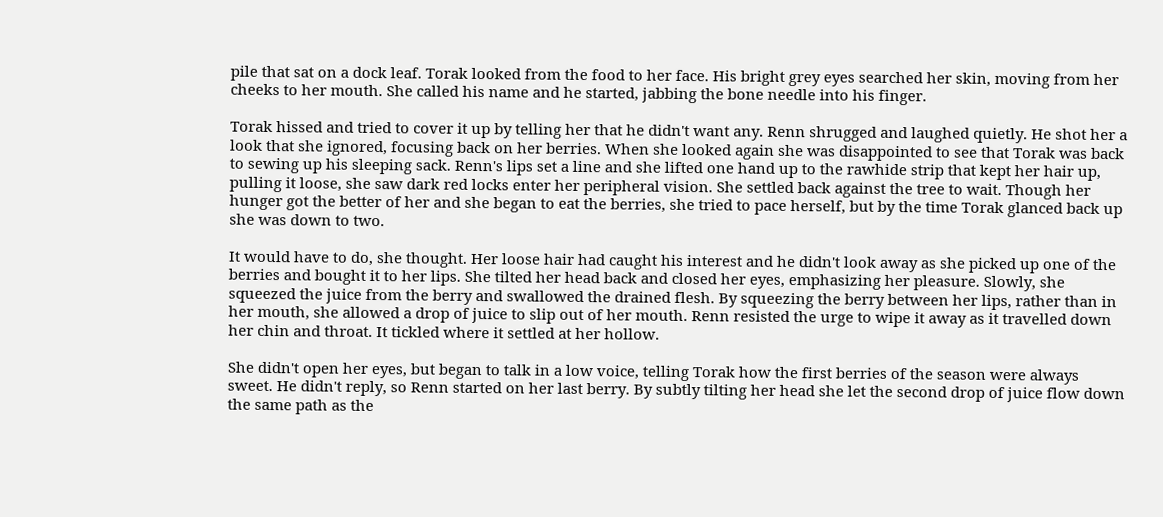pile that sat on a dock leaf. Torak looked from the food to her face. His bright grey eyes searched her skin, moving from her cheeks to her mouth. She called his name and he started, jabbing the bone needle into his finger.

Torak hissed and tried to cover it up by telling her that he didn't want any. Renn shrugged and laughed quietly. He shot her a look that she ignored, focusing back on her berries. When she looked again she was disappointed to see that Torak was back to sewing up his sleeping sack. Renn's lips set a line and she lifted one hand up to the rawhide strip that kept her hair up, pulling it loose, she saw dark red locks enter her peripheral vision. She settled back against the tree to wait. Though her hunger got the better of her and she began to eat the berries, she tried to pace herself, but by the time Torak glanced back up she was down to two.

It would have to do, she thought. Her loose hair had caught his interest and he didn't look away as she picked up one of the berries and bought it to her lips. She tilted her head back and closed her eyes, emphasizing her pleasure. Slowly, she squeezed the juice from the berry and swallowed the drained flesh. By squeezing the berry between her lips, rather than in her mouth, she allowed a drop of juice to slip out of her mouth. Renn resisted the urge to wipe it away as it travelled down her chin and throat. It tickled where it settled at her hollow.

She didn't open her eyes, but began to talk in a low voice, telling Torak how the first berries of the season were always sweet. He didn't reply, so Renn started on her last berry. By subtly tilting her head she let the second drop of juice flow down the same path as the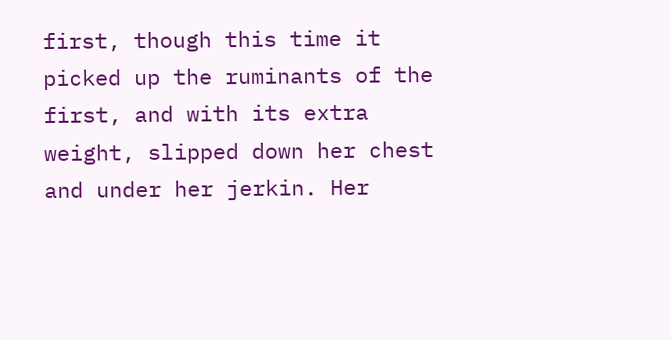first, though this time it picked up the ruminants of the first, and with its extra weight, slipped down her chest and under her jerkin. Her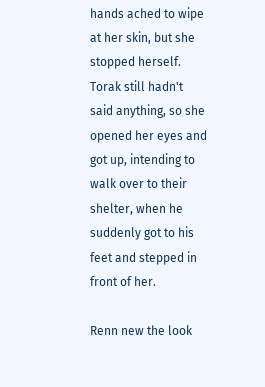hands ached to wipe at her skin, but she stopped herself. Torak still hadn't said anything, so she opened her eyes and got up, intending to walk over to their shelter, when he suddenly got to his feet and stepped in front of her.

Renn new the look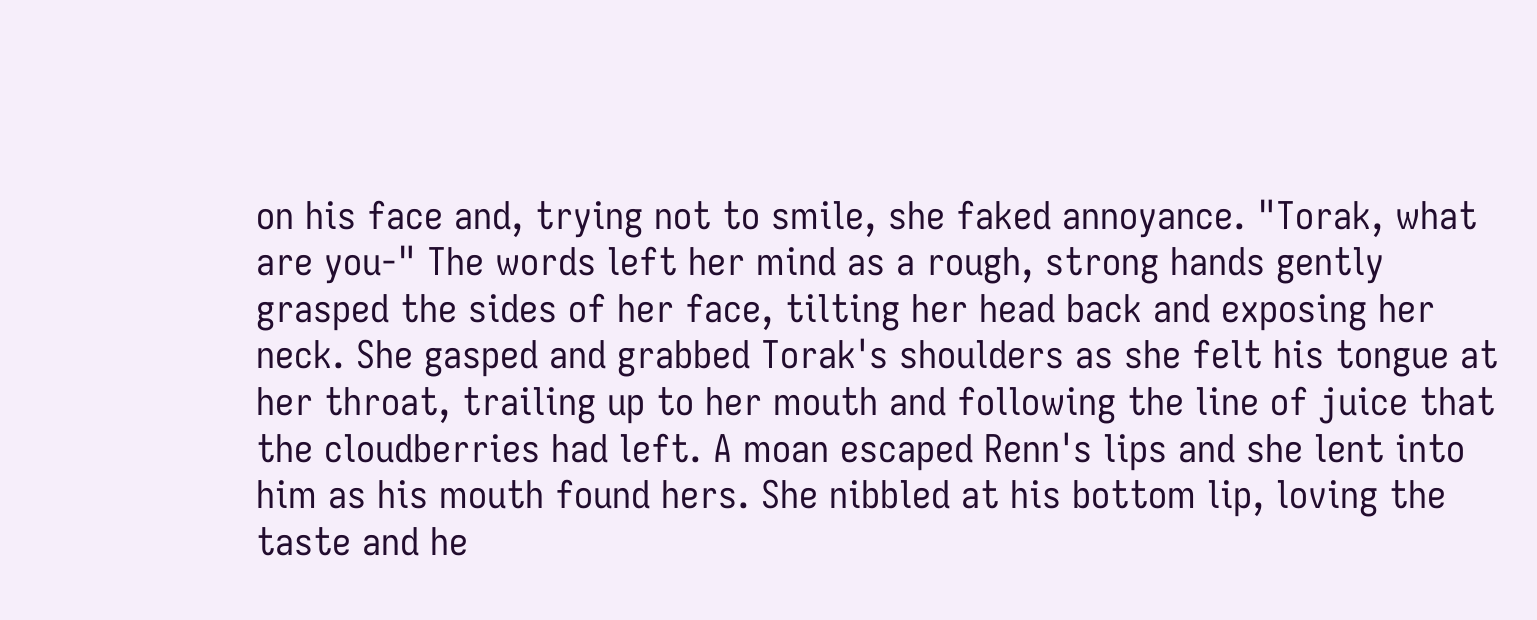on his face and, trying not to smile, she faked annoyance. "Torak, what are you-" The words left her mind as a rough, strong hands gently grasped the sides of her face, tilting her head back and exposing her neck. She gasped and grabbed Torak's shoulders as she felt his tongue at her throat, trailing up to her mouth and following the line of juice that the cloudberries had left. A moan escaped Renn's lips and she lent into him as his mouth found hers. She nibbled at his bottom lip, loving the taste and he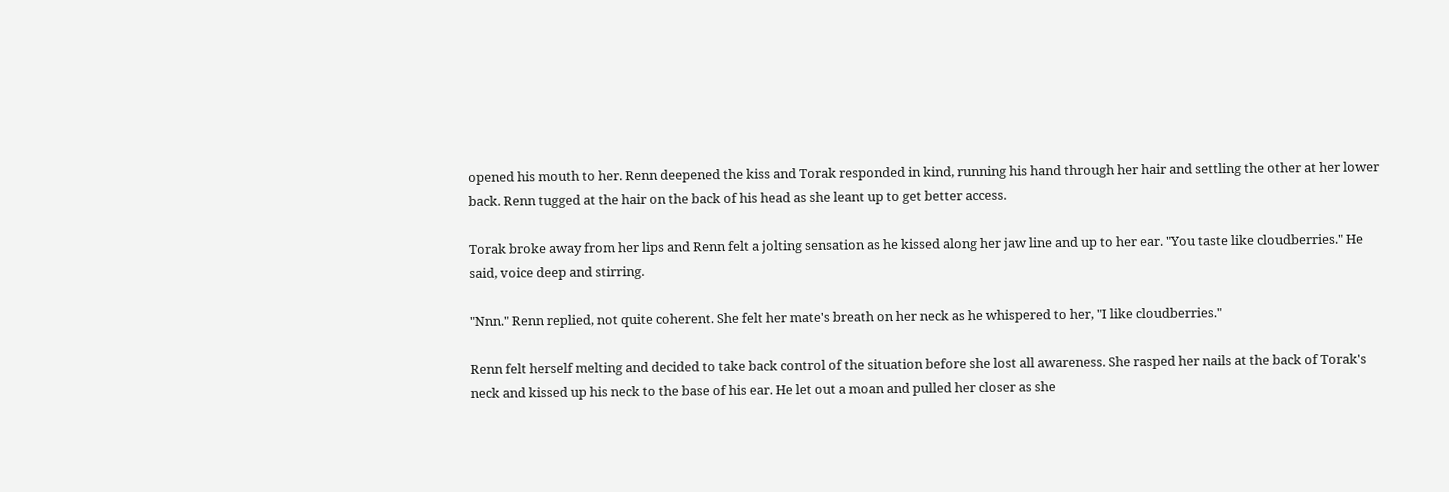opened his mouth to her. Renn deepened the kiss and Torak responded in kind, running his hand through her hair and settling the other at her lower back. Renn tugged at the hair on the back of his head as she leant up to get better access.

Torak broke away from her lips and Renn felt a jolting sensation as he kissed along her jaw line and up to her ear. "You taste like cloudberries." He said, voice deep and stirring.

"Nnn." Renn replied, not quite coherent. She felt her mate's breath on her neck as he whispered to her, "I like cloudberries."

Renn felt herself melting and decided to take back control of the situation before she lost all awareness. She rasped her nails at the back of Torak's neck and kissed up his neck to the base of his ear. He let out a moan and pulled her closer as she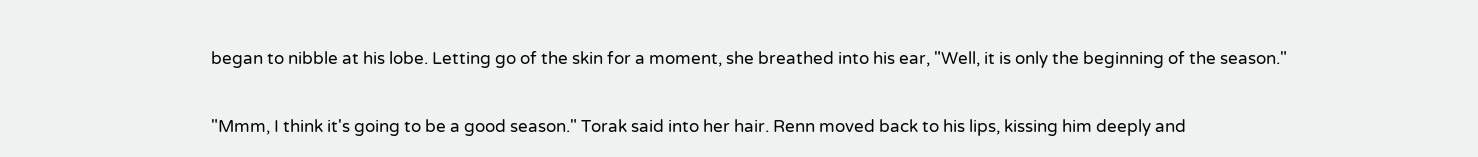began to nibble at his lobe. Letting go of the skin for a moment, she breathed into his ear, "Well, it is only the beginning of the season."

"Mmm, I think it's going to be a good season." Torak said into her hair. Renn moved back to his lips, kissing him deeply and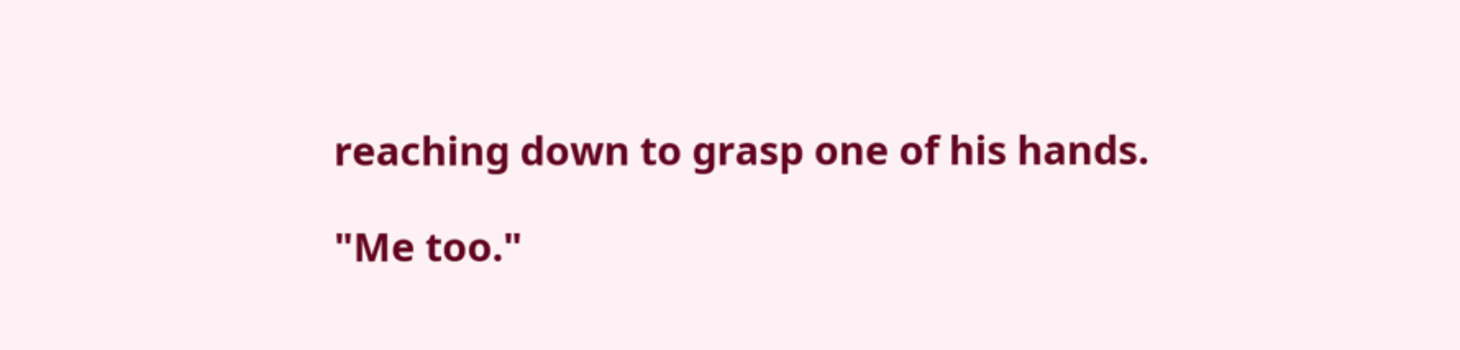reaching down to grasp one of his hands.

"Me too."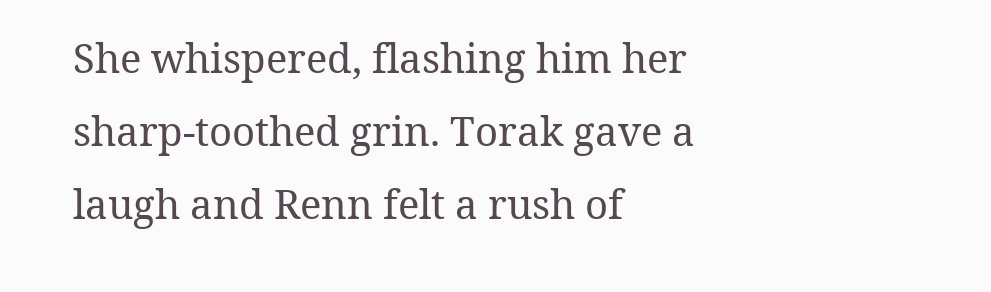She whispered, flashing him her sharp-toothed grin. Torak gave a laugh and Renn felt a rush of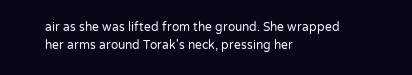air as she was lifted from the ground. She wrapped her arms around Torak's neck, pressing her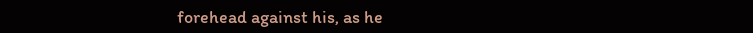forehead against his, as he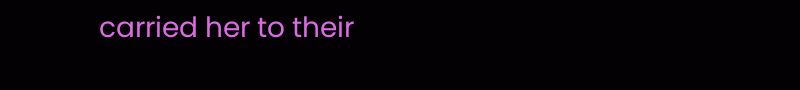carried her to their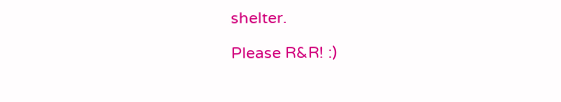shelter.

Please R&R! :)